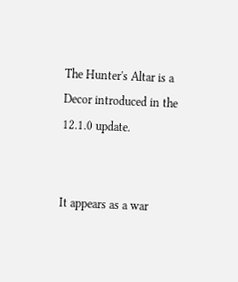The Hunter's Altar is a Decor introduced in the 12.1.0 update.


It appears as a war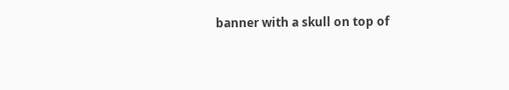banner with a skull on top of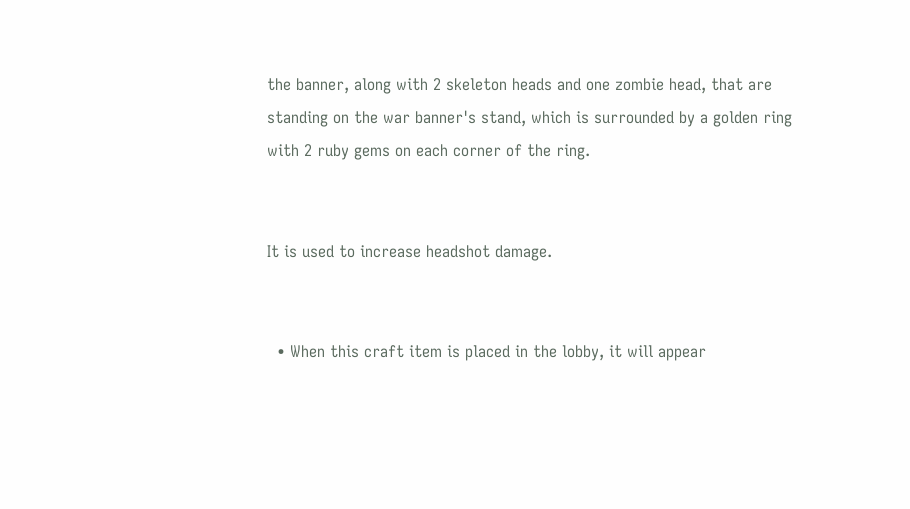the banner, along with 2 skeleton heads and one zombie head, that are standing on the war banner's stand, which is surrounded by a golden ring with 2 ruby gems on each corner of the ring.


It is used to increase headshot damage.


  • When this craft item is placed in the lobby, it will appear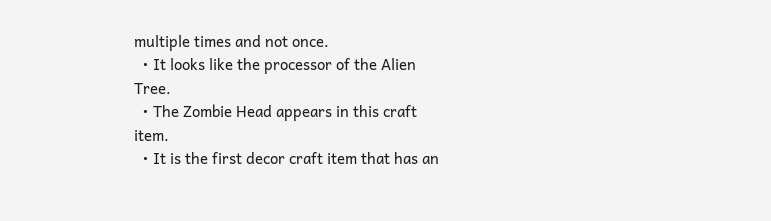multiple times and not once.
  • It looks like the processor of the Alien Tree.
  • The Zombie Head appears in this craft item.
  • It is the first decor craft item that has an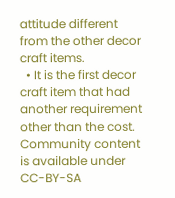attitude different from the other decor craft items.
  • It is the first decor craft item that had another requirement other than the cost.
Community content is available under CC-BY-SA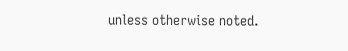unless otherwise noted.